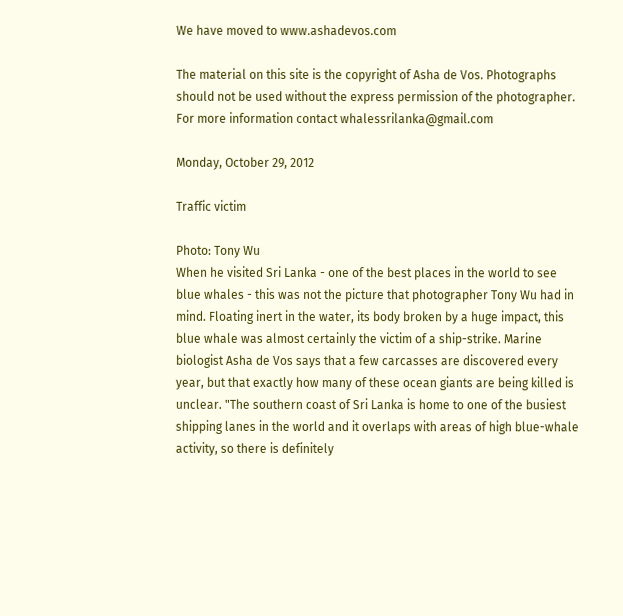We have moved to www.ashadevos.com

The material on this site is the copyright of Asha de Vos. Photographs should not be used without the express permission of the photographer. For more information contact whalessrilanka@gmail.com

Monday, October 29, 2012

Traffic victim

Photo: Tony Wu
When he visited Sri Lanka - one of the best places in the world to see blue whales - this was not the picture that photographer Tony Wu had in mind. Floating inert in the water, its body broken by a huge impact, this blue whale was almost certainly the victim of a ship-strike. Marine biologist Asha de Vos says that a few carcasses are discovered every year, but that exactly how many of these ocean giants are being killed is unclear. "The southern coast of Sri Lanka is home to one of the busiest shipping lanes in the world and it overlaps with areas of high blue-whale activity, so there is definitely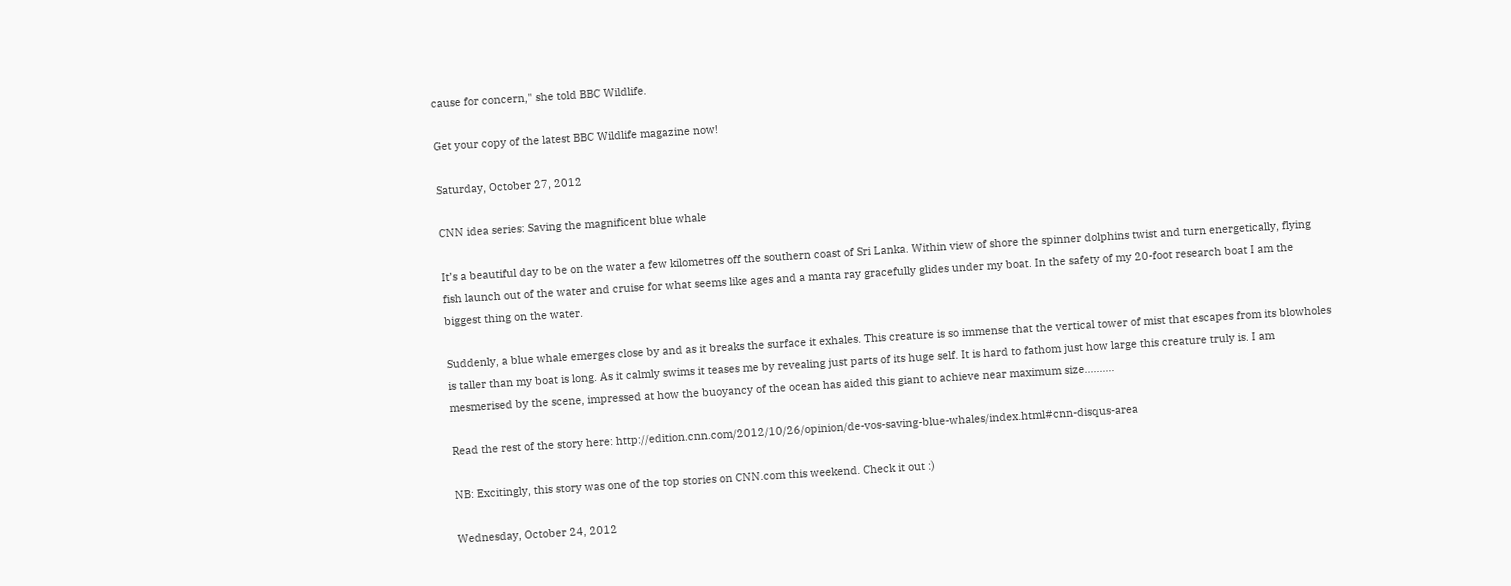cause for concern," she told BBC Wildlife.

Get your copy of the latest BBC Wildlife magazine now!

Saturday, October 27, 2012

CNN idea series: Saving the magnificent blue whale

It’s a beautiful day to be on the water a few kilometres off the southern coast of Sri Lanka. Within view of shore the spinner dolphins twist and turn energetically, flying fish launch out of the water and cruise for what seems like ages and a manta ray gracefully glides under my boat. In the safety of my 20-foot research boat I am the biggest thing on the water.

Suddenly, a blue whale emerges close by and as it breaks the surface it exhales. This creature is so immense that the vertical tower of mist that escapes from its blowholes is taller than my boat is long. As it calmly swims it teases me by revealing just parts of its huge self. It is hard to fathom just how large this creature truly is. I am mesmerised by the scene, impressed at how the buoyancy of the ocean has aided this giant to achieve near maximum size..........

Read the rest of the story here: http://edition.cnn.com/2012/10/26/opinion/de-vos-saving-blue-whales/index.html#cnn-disqus-area

NB: Excitingly, this story was one of the top stories on CNN.com this weekend. Check it out :)

Wednesday, October 24, 2012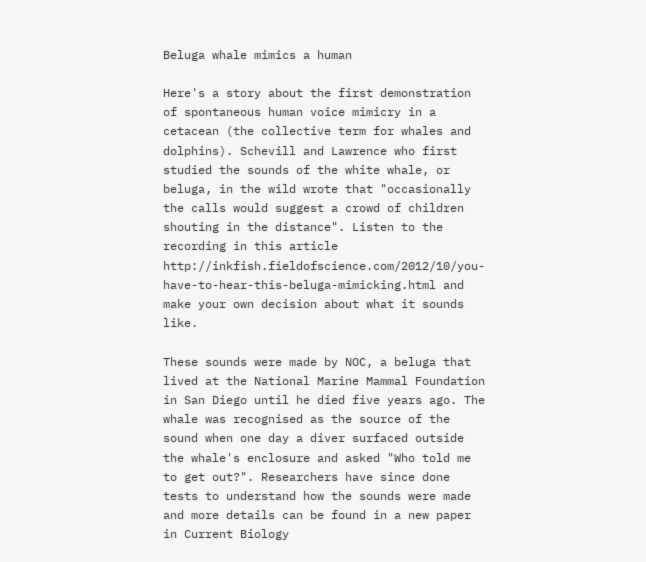Beluga whale mimics a human

Here's a story about the first demonstration of spontaneous human voice mimicry in a cetacean (the collective term for whales and dolphins). Schevill and Lawrence who first studied the sounds of the white whale, or beluga, in the wild wrote that "occasionally the calls would suggest a crowd of children shouting in the distance". Listen to the recording in this article http://inkfish.fieldofscience.com/2012/10/you-have-to-hear-this-beluga-mimicking.html and make your own decision about what it sounds like.

These sounds were made by NOC, a beluga that lived at the National Marine Mammal Foundation in San Diego until he died five years ago. The whale was recognised as the source of the sound when one day a diver surfaced outside the whale's enclosure and asked "Who told me to get out?". Researchers have since done tests to understand how the sounds were made and more details can be found in a new paper in Current Biology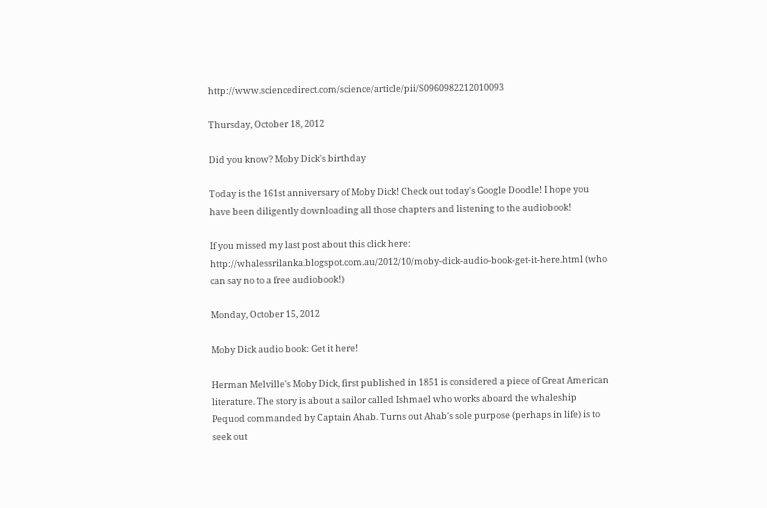http://www.sciencedirect.com/science/article/pii/S0960982212010093

Thursday, October 18, 2012

Did you know? Moby Dick's birthday

Today is the 161st anniversary of Moby Dick! Check out today's Google Doodle! I hope you have been diligently downloading all those chapters and listening to the audiobook!

If you missed my last post about this click here: http://whalessrilanka.blogspot.com.au/2012/10/moby-dick-audio-book-get-it-here.html (who can say no to a free audiobook!)

Monday, October 15, 2012

Moby Dick audio book: Get it here!

Herman Melville's Moby Dick, first published in 1851 is considered a piece of Great American literature. The story is about a sailor called Ishmael who works aboard the whaleship Pequod commanded by Captain Ahab. Turns out Ahab's sole purpose (perhaps in life) is to seek out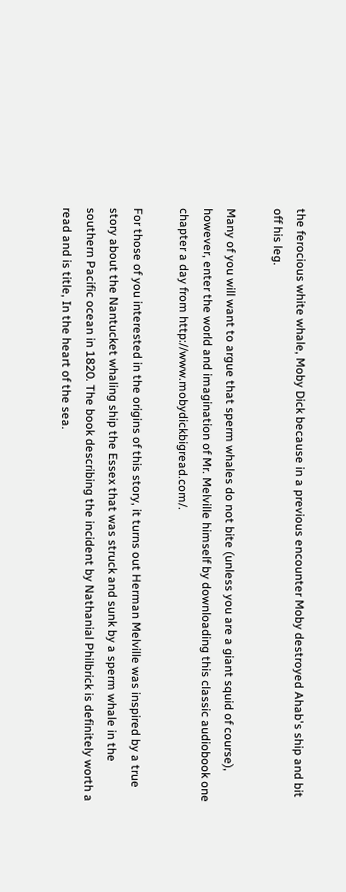the ferocious white whale, Moby Dick because in a previous encounter Moby destroyed Ahab's ship and bit off his leg.

Many of you will want to argue that sperm whales do not bite (unless you are a giant squid of course), however, enter the world and imagination of Mr. Melville himself by downloading this classic audiobook one chapter a day from http://www.mobydickbigread.com/.

For those of you interested in the origins of this story, it turns out Herman Melville was inspired by a true story about the Nantucket whaling ship the Essex that was struck and sunk by a sperm whale in the southern Pacific ocean in 1820. The book describing the incident by Nathanial Philbrick is definitely worth a read and is title, In the heart of the sea.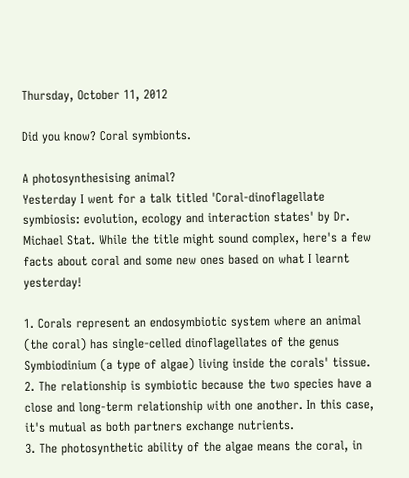Thursday, October 11, 2012

Did you know? Coral symbionts.

A photosynthesising animal?
Yesterday I went for a talk titled 'Coral-dinoflagellate symbiosis: evolution, ecology and interaction states' by Dr. Michael Stat. While the title might sound complex, here's a few facts about coral and some new ones based on what I learnt yesterday!

1. Corals represent an endosymbiotic system where an animal (the coral) has single-celled dinoflagellates of the genus Symbiodinium (a type of algae) living inside the corals' tissue.
2. The relationship is symbiotic because the two species have a close and long-term relationship with one another. In this case, it's mutual as both partners exchange nutrients.
3. The photosynthetic ability of the algae means the coral, in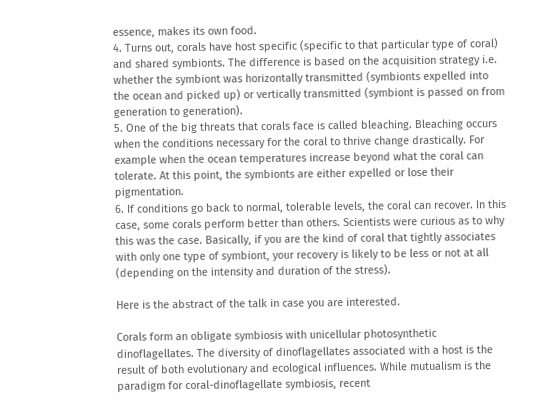essence, makes its own food.
4. Turns out, corals have host specific (specific to that particular type of coral) and shared symbionts. The difference is based on the acquisition strategy i.e. whether the symbiont was horizontally transmitted (symbionts expelled into the ocean and picked up) or vertically transmitted (symbiont is passed on from generation to generation).
5. One of the big threats that corals face is called bleaching. Bleaching occurs when the conditions necessary for the coral to thrive change drastically. For example when the ocean temperatures increase beyond what the coral can tolerate. At this point, the symbionts are either expelled or lose their pigmentation.
6. If conditions go back to normal, tolerable levels, the coral can recover. In this case, some corals perform better than others. Scientists were curious as to why this was the case. Basically, if you are the kind of coral that tightly associates with only one type of symbiont, your recovery is likely to be less or not at all (depending on the intensity and duration of the stress).

Here is the abstract of the talk in case you are interested.

Corals form an obligate symbiosis with unicellular photosynthetic dinoflagellates. The diversity of dinoflagellates associated with a host is the result of both evolutionary and ecological influences. While mutualism is the paradigm for coral-dinoflagellate symbiosis, recent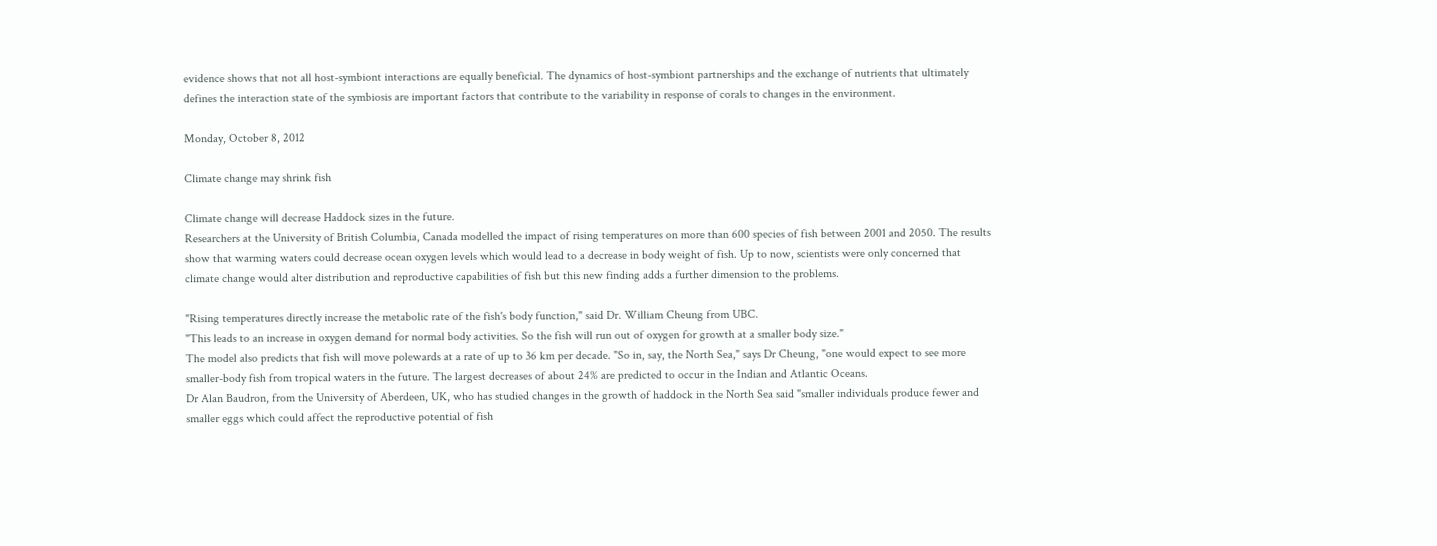evidence shows that not all host-symbiont interactions are equally beneficial. The dynamics of host-symbiont partnerships and the exchange of nutrients that ultimately defines the interaction state of the symbiosis are important factors that contribute to the variability in response of corals to changes in the environment.

Monday, October 8, 2012

Climate change may shrink fish

Climate change will decrease Haddock sizes in the future.
Researchers at the University of British Columbia, Canada modelled the impact of rising temperatures on more than 600 species of fish between 2001 and 2050. The results show that warming waters could decrease ocean oxygen levels which would lead to a decrease in body weight of fish. Up to now, scientists were only concerned that climate change would alter distribution and reproductive capabilities of fish but this new finding adds a further dimension to the problems.

"Rising temperatures directly increase the metabolic rate of the fish's body function," said Dr. William Cheung from UBC.
"This leads to an increase in oxygen demand for normal body activities. So the fish will run out of oxygen for growth at a smaller body size."
The model also predicts that fish will move polewards at a rate of up to 36 km per decade. "So in, say, the North Sea," says Dr Cheung, "one would expect to see more smaller-body fish from tropical waters in the future. The largest decreases of about 24% are predicted to occur in the Indian and Atlantic Oceans.
Dr Alan Baudron, from the University of Aberdeen, UK, who has studied changes in the growth of haddock in the North Sea said "smaller individuals produce fewer and smaller eggs which could affect the reproductive potential of fish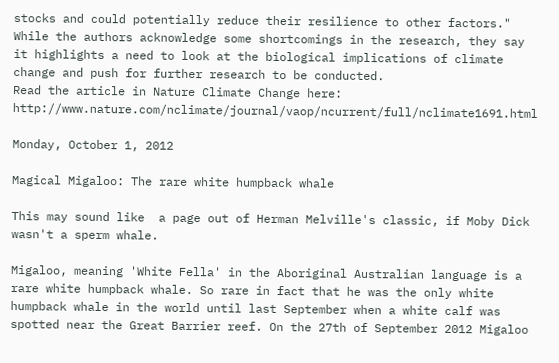stocks and could potentially reduce their resilience to other factors."
While the authors acknowledge some shortcomings in the research, they say it highlights a need to look at the biological implications of climate change and push for further research to be conducted.
Read the article in Nature Climate Change here: http://www.nature.com/nclimate/journal/vaop/ncurrent/full/nclimate1691.html

Monday, October 1, 2012

Magical Migaloo: The rare white humpback whale

This may sound like  a page out of Herman Melville's classic, if Moby Dick wasn't a sperm whale.

Migaloo, meaning 'White Fella' in the Aboriginal Australian language is a rare white humpback whale. So rare in fact that he was the only white humpback whale in the world until last September when a white calf was spotted near the Great Barrier reef. On the 27th of September 2012 Migaloo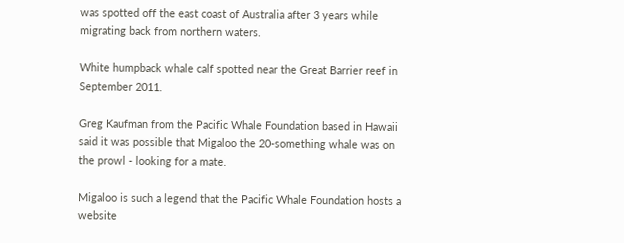was spotted off the east coast of Australia after 3 years while migrating back from northern waters.

White humpback whale calf spotted near the Great Barrier reef in September 2011.

Greg Kaufman from the Pacific Whale Foundation based in Hawaii said it was possible that Migaloo the 20-something whale was on the prowl - looking for a mate.

Migaloo is such a legend that the Pacific Whale Foundation hosts a website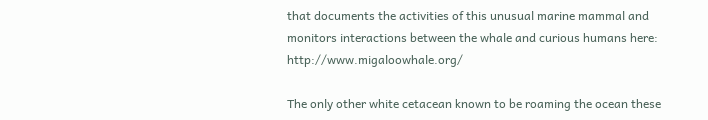that documents the activities of this unusual marine mammal and monitors interactions between the whale and curious humans here: http://www.migaloowhale.org/

The only other white cetacean known to be roaming the ocean these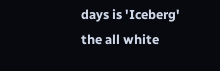days is 'Iceberg' the all white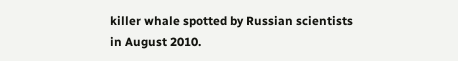killer whale spotted by Russian scientists in August 2010.